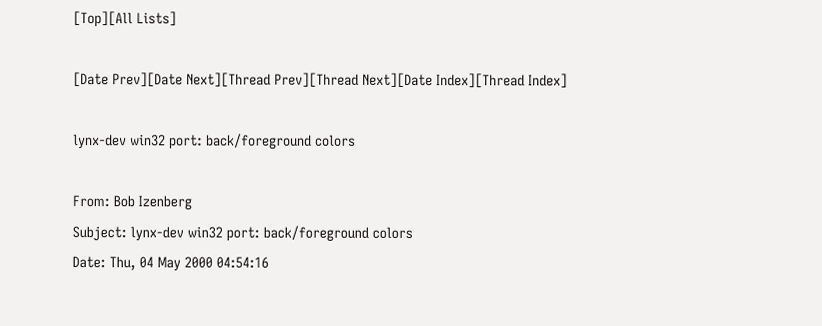[Top][All Lists]

[Date Prev][Date Next][Thread Prev][Thread Next][Date Index][Thread Index]

lynx-dev win32 port: back/foreground colors

From: Bob Izenberg
Subject: lynx-dev win32 port: back/foreground colors
Date: Thu, 04 May 2000 04:54:16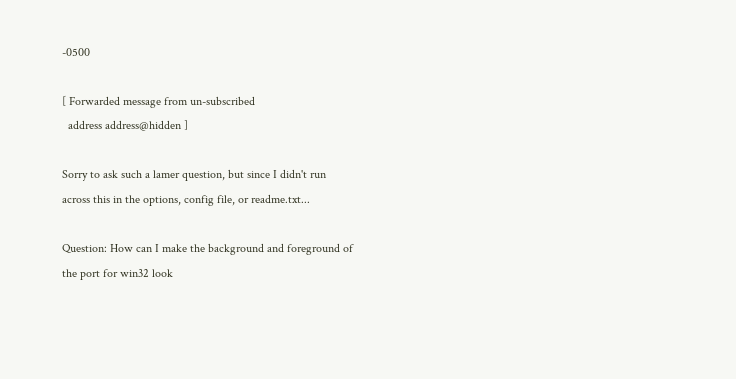-0500

[ Forwarded message from un-subscribed
  address address@hidden ]

Sorry to ask such a lamer question, but since I didn't run
across this in the options, config file, or readme.txt...

Question: How can I make the background and foreground of
the port for win32 look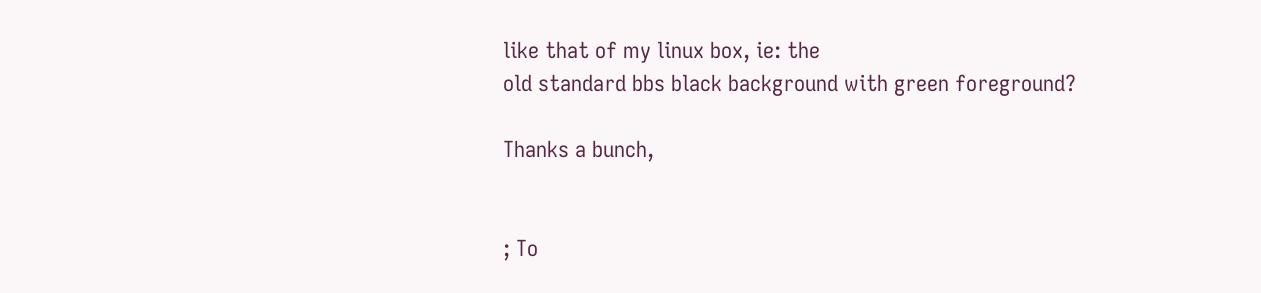like that of my linux box, ie: the
old standard bbs black background with green foreground?

Thanks a bunch,


; To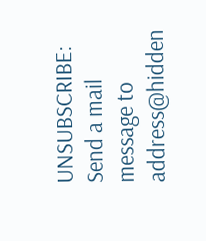UNSUBSCRIBE:  Send a mail message to address@hidden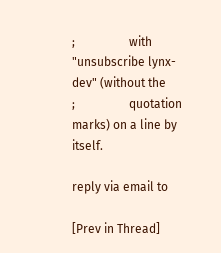;                  with "unsubscribe lynx-dev" (without the
;                  quotation marks) on a line by itself.

reply via email to

[Prev in Thread]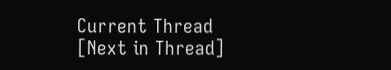Current Thread [Next in Thread]